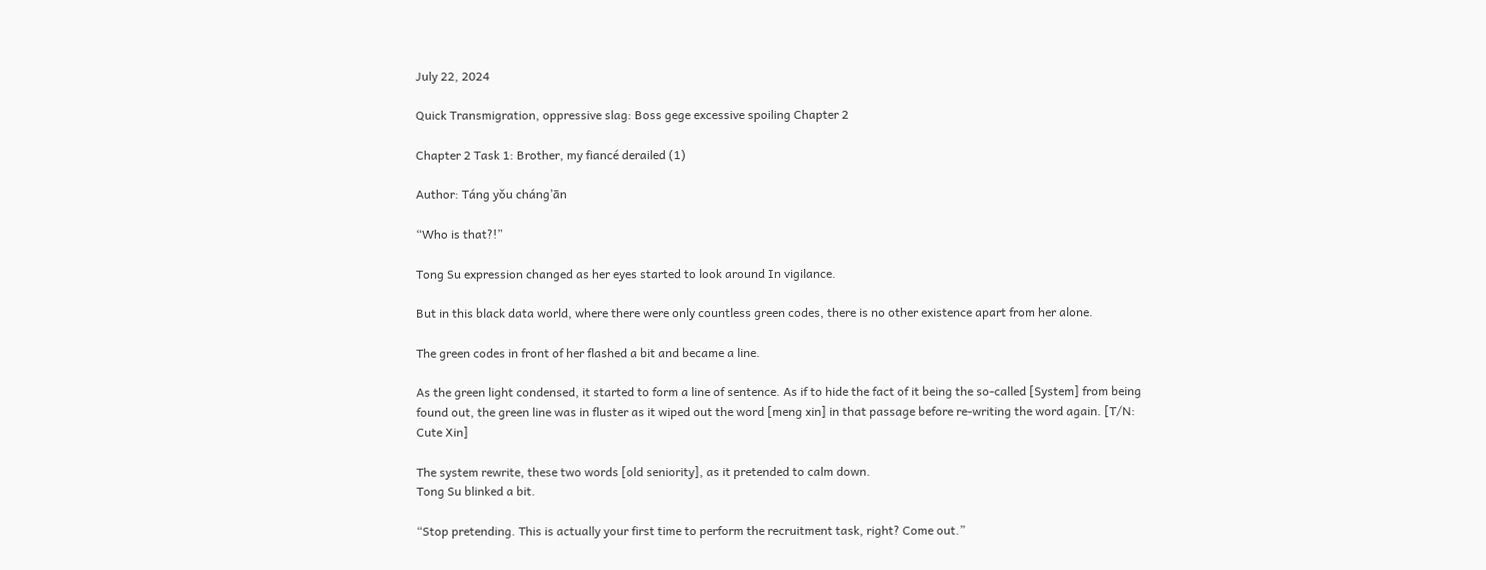July 22, 2024

Quick Transmigration, oppressive slag: Boss gege excessive spoiling Chapter 2

Chapter 2 Task 1: Brother, my fiancé derailed (1)

Author: Táng yǒu cháng’ān

“Who is that?!”

Tong Su expression changed as her eyes started to look around In vigilance.

But in this black data world, where there were only countless green codes, there is no other existence apart from her alone.

The green codes in front of her flashed a bit and became a line.

As the green light condensed, it started to form a line of sentence. As if to hide the fact of it being the so-called [System] from being found out, the green line was in fluster as it wiped out the word [meng xin] in that passage before re-writing the word again. [T/N: Cute Xin]

The system rewrite, these two words [old seniority], as it pretended to calm down.
Tong Su blinked a bit.

“Stop pretending. This is actually your first time to perform the recruitment task, right? Come out.”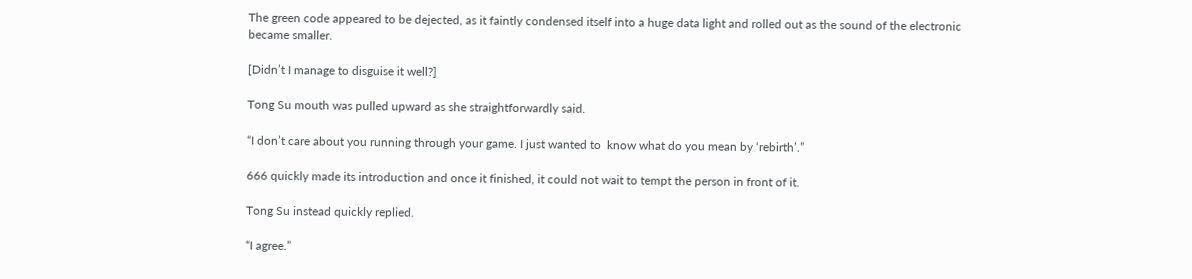The green code appeared to be dejected, as it faintly condensed itself into a huge data light and rolled out as the sound of the electronic became smaller.

[Didn’t I manage to disguise it well?]

Tong Su mouth was pulled upward as she straightforwardly said.

“I don’t care about you running through your game. I just wanted to  know what do you mean by ‘rebirth’.”

666 quickly made its introduction and once it finished, it could not wait to tempt the person in front of it.

Tong Su instead quickly replied.

“I agree.”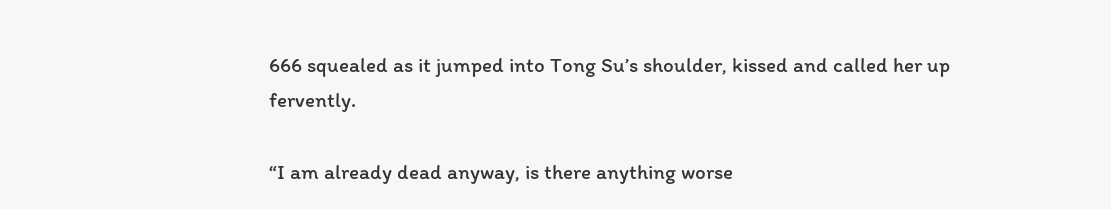666 squealed as it jumped into Tong Su’s shoulder, kissed and called her up fervently.

“I am already dead anyway, is there anything worse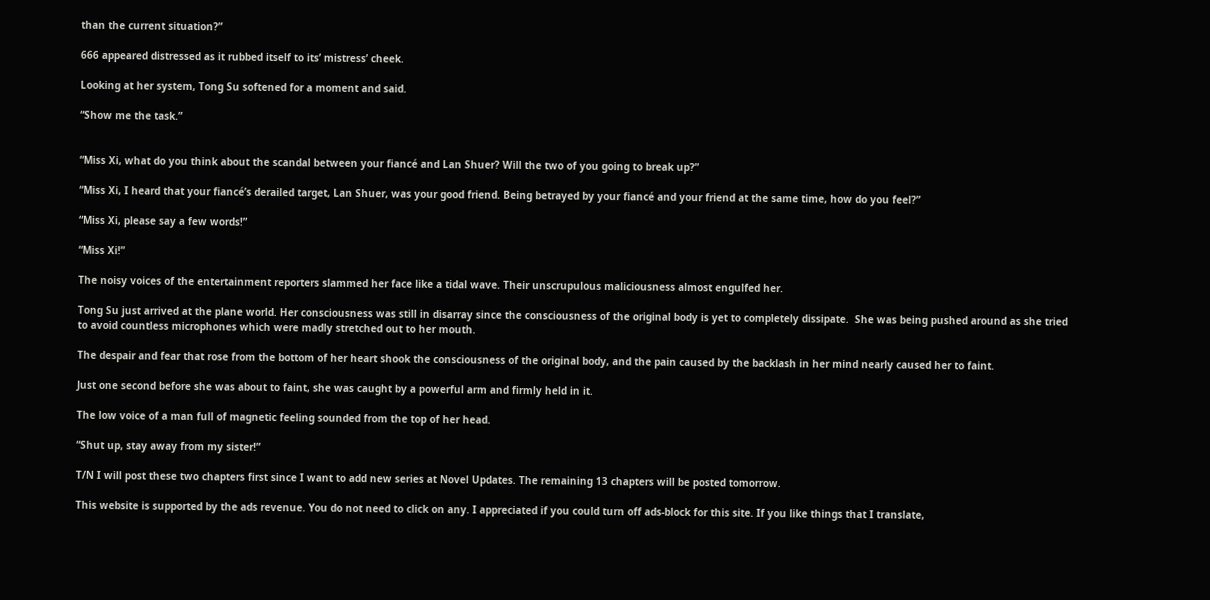than the current situation?”

666 appeared distressed as it rubbed itself to its’ mistress’ cheek.

Looking at her system, Tong Su softened for a moment and said.

“Show me the task.”


“Miss Xi, what do you think about the scandal between your fiancé and Lan Shuer? Will the two of you going to break up?”

“Miss Xi, I heard that your fiancé’s derailed target, Lan Shuer, was your good friend. Being betrayed by your fiancé and your friend at the same time, how do you feel?”

“Miss Xi, please say a few words!”

“Miss Xi!”

The noisy voices of the entertainment reporters slammed her face like a tidal wave. Their unscrupulous maliciousness almost engulfed her.

Tong Su just arrived at the plane world. Her consciousness was still in disarray since the consciousness of the original body is yet to completely dissipate.  She was being pushed around as she tried to avoid countless microphones which were madly stretched out to her mouth.

The despair and fear that rose from the bottom of her heart shook the consciousness of the original body, and the pain caused by the backlash in her mind nearly caused her to faint.

Just one second before she was about to faint, she was caught by a powerful arm and firmly held in it.

The low voice of a man full of magnetic feeling sounded from the top of her head.

“Shut up, stay away from my sister!”

T/N I will post these two chapters first since I want to add new series at Novel Updates. The remaining 13 chapters will be posted tomorrow.

This website is supported by the ads revenue. You do not need to click on any. I appreciated if you could turn off ads-block for this site. If you like things that I translate,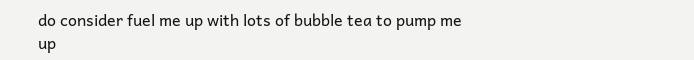do consider fuel me up with lots of bubble tea to pump me up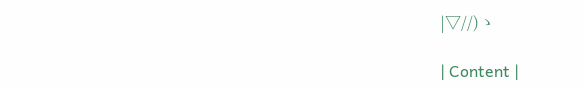|▽//)ゝ

| Content |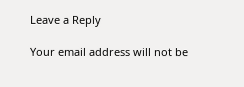Leave a Reply

Your email address will not be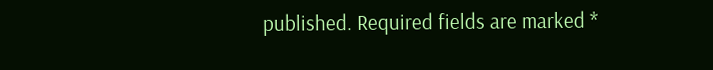published. Required fields are marked *